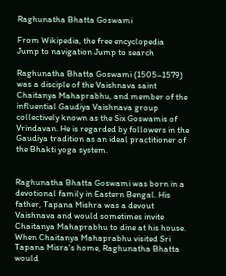Raghunatha Bhatta Goswami

From Wikipedia, the free encyclopedia
Jump to navigation Jump to search

Raghunatha Bhatta Goswami (1505–1579) was a disciple of the Vaishnava saint Chaitanya Mahaprabhu, and member of the influential Gaudiya Vaishnava group collectively known as the Six Goswamis of Vrindavan. He is regarded by followers in the Gaudiya tradition as an ideal practitioner of the Bhakti yoga system.


Raghunatha Bhatta Goswami was born in a devotional family in Eastern Bengal. His father, Tapana Mishra was a devout Vaishnava and would sometimes invite Chaitanya Mahaprabhu to dine at his house. When Chaitanya Mahaprabhu visited Sri Tapana Misra's home, Raghunatha Bhatta would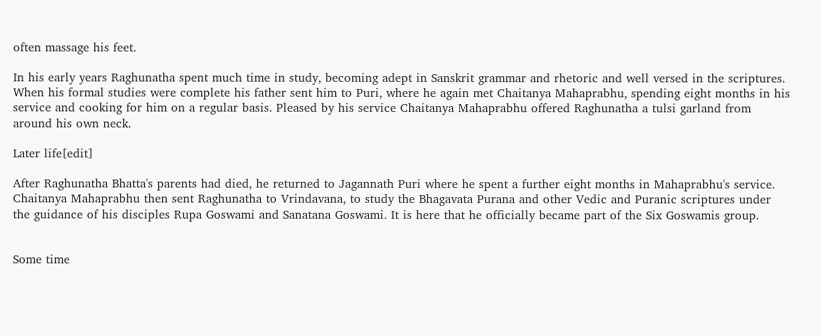often massage his feet.

In his early years Raghunatha spent much time in study, becoming adept in Sanskrit grammar and rhetoric and well versed in the scriptures. When his formal studies were complete his father sent him to Puri, where he again met Chaitanya Mahaprabhu, spending eight months in his service and cooking for him on a regular basis. Pleased by his service Chaitanya Mahaprabhu offered Raghunatha a tulsi garland from around his own neck.

Later life[edit]

After Raghunatha Bhatta's parents had died, he returned to Jagannath Puri where he spent a further eight months in Mahaprabhu's service. Chaitanya Mahaprabhu then sent Raghunatha to Vrindavana, to study the Bhagavata Purana and other Vedic and Puranic scriptures under the guidance of his disciples Rupa Goswami and Sanatana Goswami. It is here that he officially became part of the Six Goswamis group.


Some time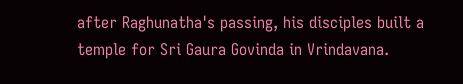after Raghunatha's passing, his disciples built a temple for Sri Gaura Govinda in Vrindavana.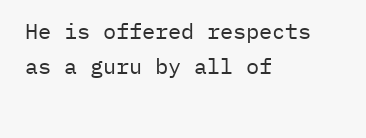He is offered respects as a guru by all of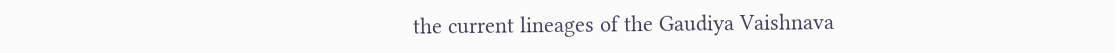the current lineages of the Gaudiya Vaishnava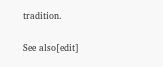tradition.

See also[edit]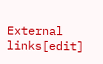External links[edit]